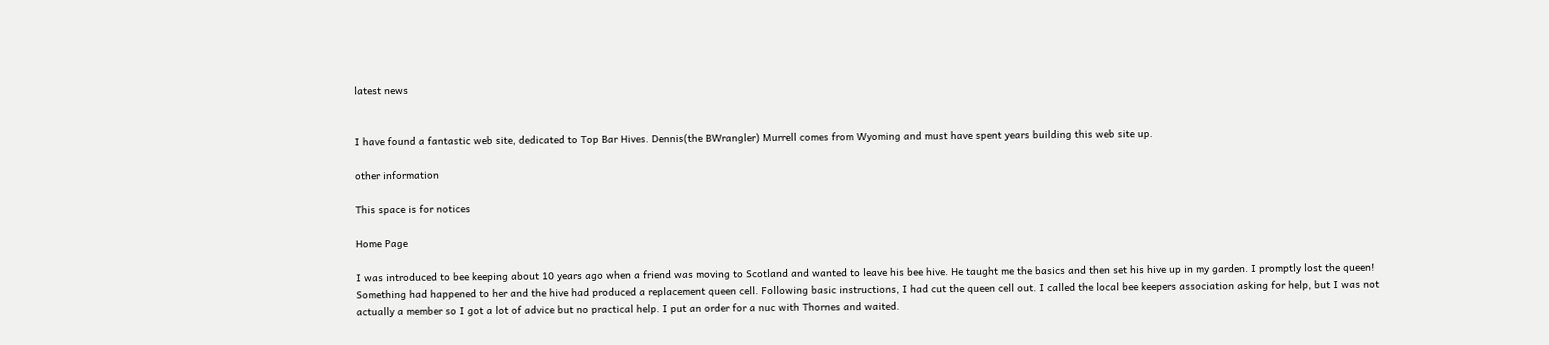latest news


I have found a fantastic web site, dedicated to Top Bar Hives. Dennis(the BWrangler) Murrell comes from Wyoming and must have spent years building this web site up.

other information

This space is for notices

Home Page

I was introduced to bee keeping about 10 years ago when a friend was moving to Scotland and wanted to leave his bee hive. He taught me the basics and then set his hive up in my garden. I promptly lost the queen! Something had happened to her and the hive had produced a replacement queen cell. Following basic instructions, I had cut the queen cell out. I called the local bee keepers association asking for help, but I was not actually a member so I got a lot of advice but no practical help. I put an order for a nuc with Thornes and waited.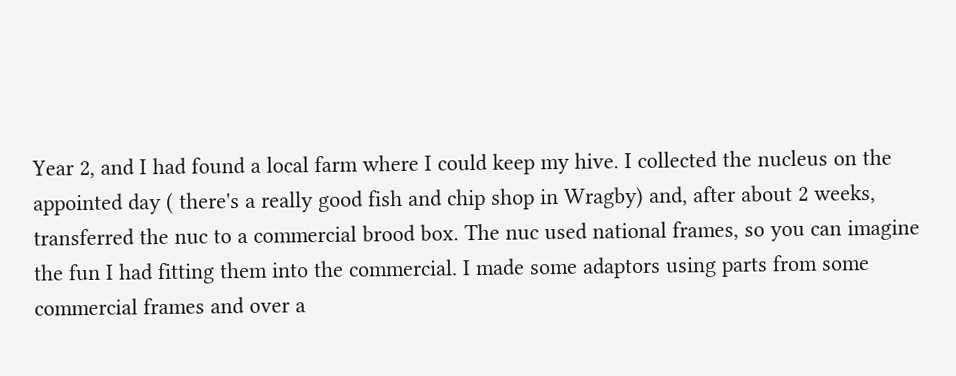Year 2, and I had found a local farm where I could keep my hive. I collected the nucleus on the appointed day ( there's a really good fish and chip shop in Wragby) and, after about 2 weeks, transferred the nuc to a commercial brood box. The nuc used national frames, so you can imagine the fun I had fitting them into the commercial. I made some adaptors using parts from some commercial frames and over a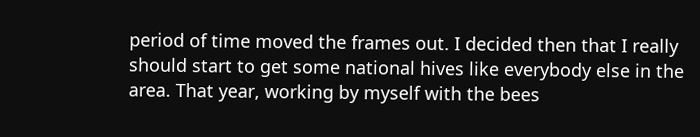period of time moved the frames out. I decided then that I really should start to get some national hives like everybody else in the area. That year, working by myself with the bees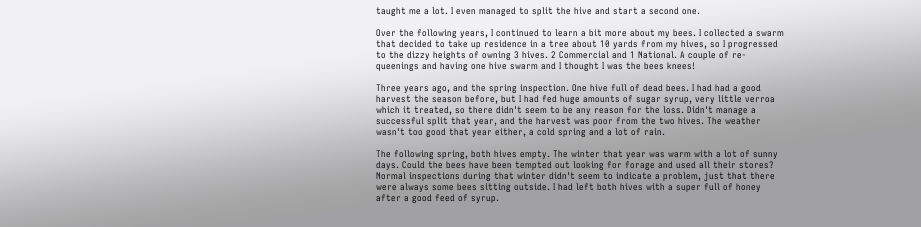taught me a lot. I even managed to split the hive and start a second one.

Over the following years, I continued to learn a bit more about my bees. I collected a swarm that decided to take up residence in a tree about 10 yards from my hives, so I progressed to the dizzy heights of owning 3 hives. 2 Commercial and 1 National. A couple of re-queenings and having one hive swarm and I thought I was the bees knees!

Three years ago, and the spring inspection. One hive full of dead bees. I had had a good harvest the season before, but I had fed huge amounts of sugar syrup, very little verroa which it treated, so there didn't seem to be any reason for the loss. Didn't manage a successful split that year, and the harvest was poor from the two hives. The weather wasn't too good that year either, a cold spring and a lot of rain.

The following spring, both hives empty. The winter that year was warm with a lot of sunny days. Could the bees have been tempted out looking for forage and used all their stores? Normal inspections during that winter didn't seem to indicate a problem, just that there were always some bees sitting outside. I had left both hives with a super full of honey after a good feed of syrup.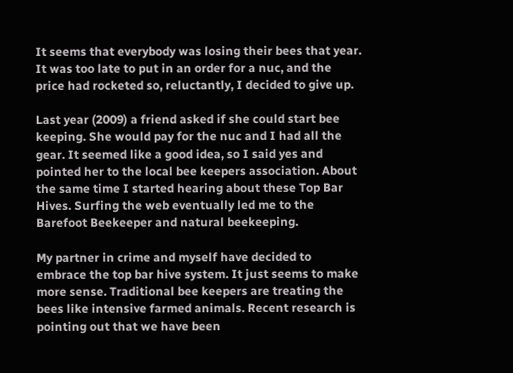It seems that everybody was losing their bees that year. It was too late to put in an order for a nuc, and the price had rocketed so, reluctantly, I decided to give up.

Last year (2009) a friend asked if she could start bee keeping. She would pay for the nuc and I had all the gear. It seemed like a good idea, so I said yes and pointed her to the local bee keepers association. About the same time I started hearing about these Top Bar Hives. Surfing the web eventually led me to the Barefoot Beekeeper and natural beekeeping.

My partner in crime and myself have decided to embrace the top bar hive system. It just seems to make more sense. Traditional bee keepers are treating the bees like intensive farmed animals. Recent research is pointing out that we have been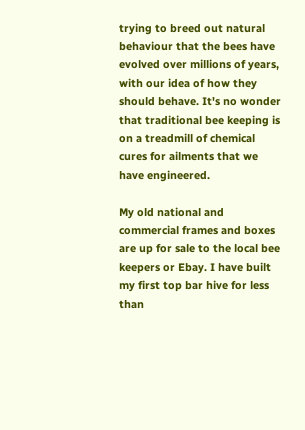trying to breed out natural behaviour that the bees have evolved over millions of years, with our idea of how they should behave. It's no wonder that traditional bee keeping is on a treadmill of chemical cures for ailments that we have engineered.

My old national and commercial frames and boxes are up for sale to the local bee keepers or Ebay. I have built my first top bar hive for less than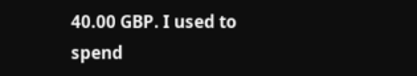40.00 GBP. I used to spend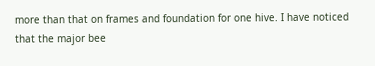more than that on frames and foundation for one hive. I have noticed that the major bee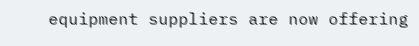equipment suppliers are now offering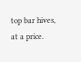top bar hives, at a price.